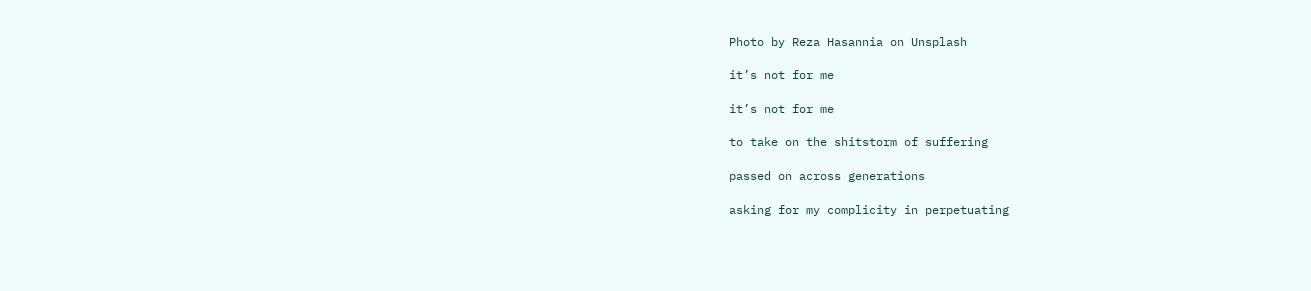Photo by Reza Hasannia on Unsplash

it’s not for me

it’s not for me

to take on the shitstorm of suffering

passed on across generations

asking for my complicity in perpetuating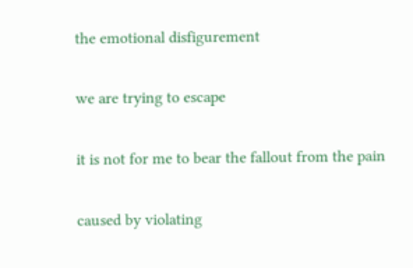the emotional disfigurement

we are trying to escape

it is not for me to bear the fallout from the pain

caused by violating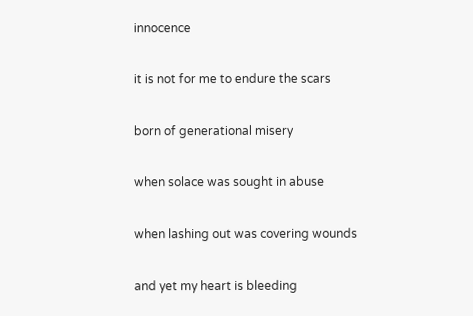innocence

it is not for me to endure the scars

born of generational misery

when solace was sought in abuse

when lashing out was covering wounds

and yet my heart is bleeding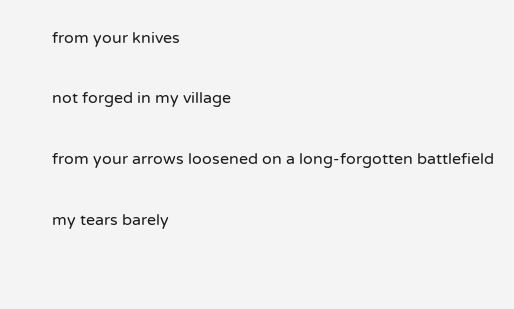from your knives

not forged in my village

from your arrows loosened on a long-forgotten battlefield

my tears barely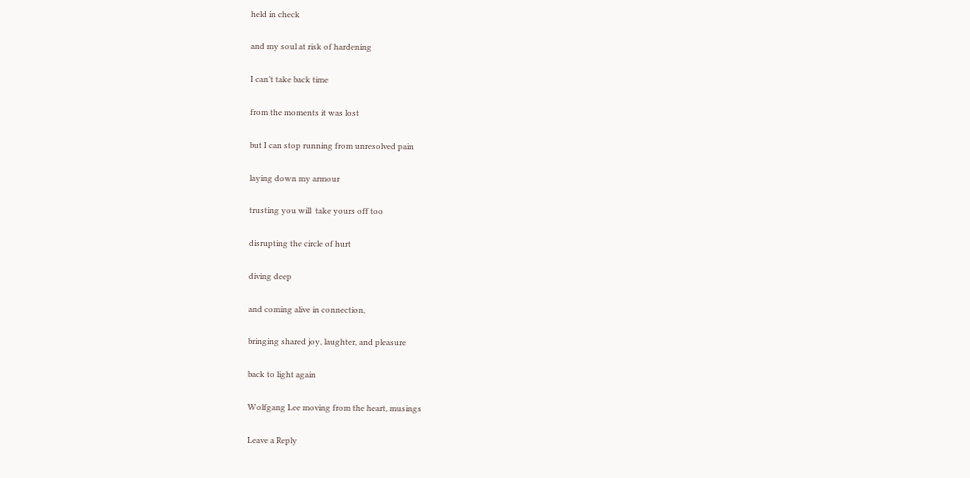held in check

and my soul at risk of hardening

I can’t take back time

from the moments it was lost

but I can stop running from unresolved pain

laying down my armour

trusting you will  take yours off too

disrupting the circle of hurt

diving deep

and coming alive in connection,

bringing shared joy, laughter, and pleasure

back to light again

Wolfgang Lee moving from the heart, musings

Leave a Reply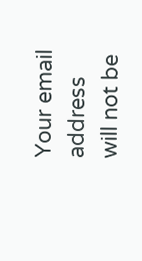Your email address will not be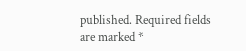published. Required fields are marked *